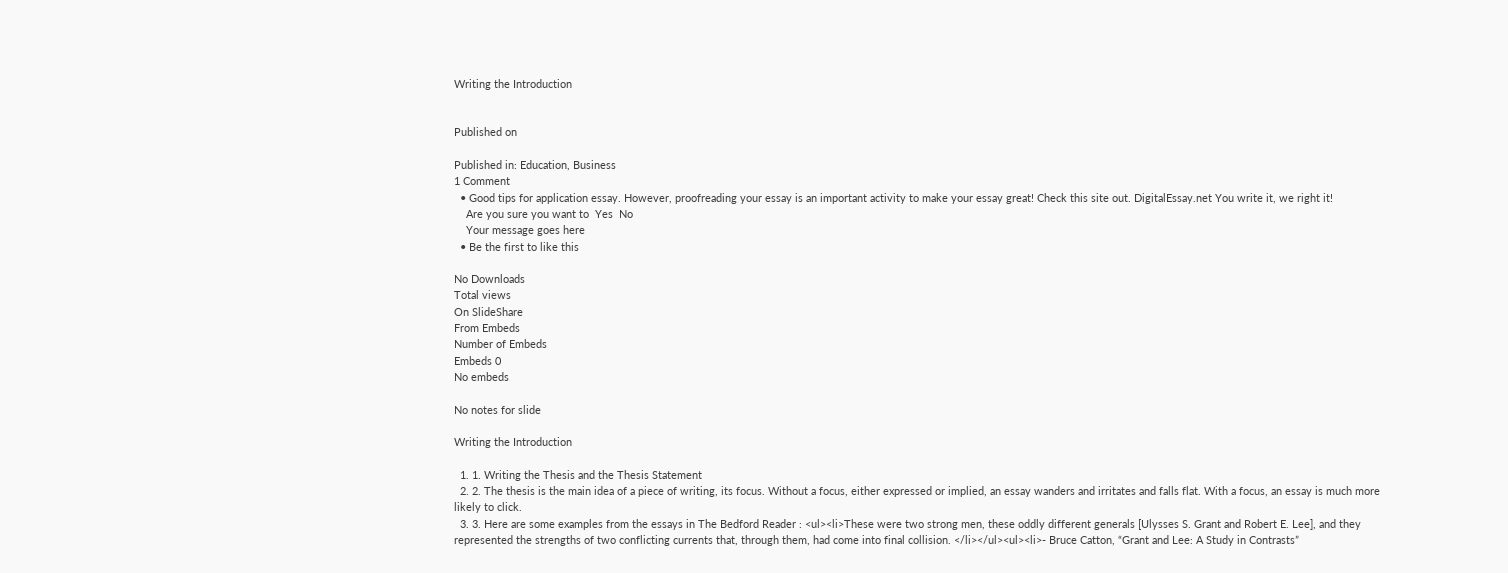Writing the Introduction


Published on

Published in: Education, Business
1 Comment
  • Good tips for application essay. However, proofreading your essay is an important activity to make your essay great! Check this site out. DigitalEssay.net You write it, we right it!
    Are you sure you want to  Yes  No
    Your message goes here
  • Be the first to like this

No Downloads
Total views
On SlideShare
From Embeds
Number of Embeds
Embeds 0
No embeds

No notes for slide

Writing the Introduction

  1. 1. Writing the Thesis and the Thesis Statement
  2. 2. The thesis is the main idea of a piece of writing, its focus. Without a focus, either expressed or implied, an essay wanders and irritates and falls flat. With a focus, an essay is much more likely to click.
  3. 3. Here are some examples from the essays in The Bedford Reader : <ul><li>These were two strong men, these oddly different generals [Ulysses S. Grant and Robert E. Lee], and they represented the strengths of two conflicting currents that, through them, had come into final collision. </li></ul><ul><li>- Bruce Catton, “Grant and Lee: A Study in Contrasts”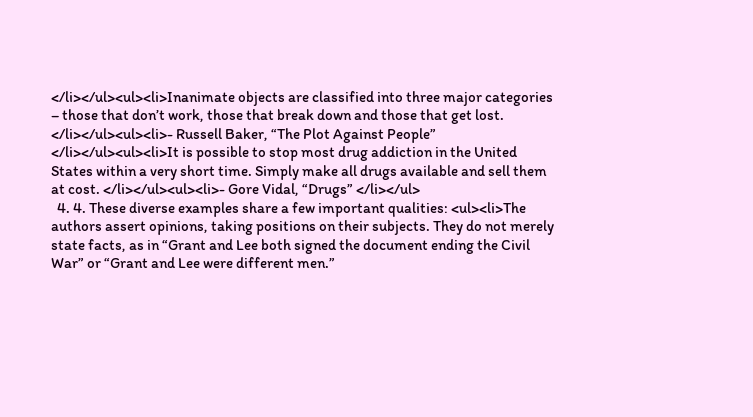</li></ul><ul><li>Inanimate objects are classified into three major categories – those that don’t work, those that break down and those that get lost. </li></ul><ul><li>- Russell Baker, “The Plot Against People” </li></ul><ul><li>It is possible to stop most drug addiction in the United States within a very short time. Simply make all drugs available and sell them at cost. </li></ul><ul><li>- Gore Vidal, “Drugs” </li></ul>
  4. 4. These diverse examples share a few important qualities: <ul><li>The authors assert opinions, taking positions on their subjects. They do not merely state facts, as in “Grant and Lee both signed the document ending the Civil War” or “Grant and Lee were different men.”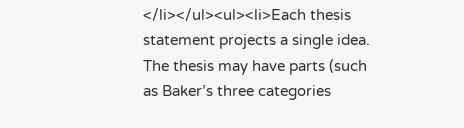</li></ul><ul><li>Each thesis statement projects a single idea. The thesis may have parts (such as Baker’s three categories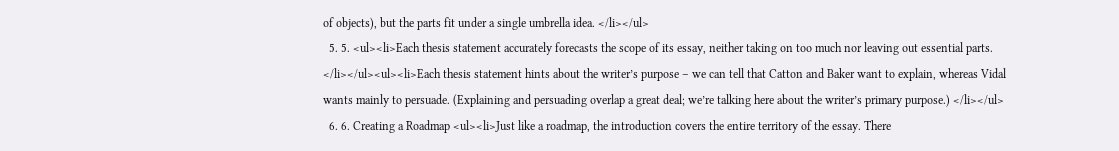of objects), but the parts fit under a single umbrella idea. </li></ul>
  5. 5. <ul><li>Each thesis statement accurately forecasts the scope of its essay, neither taking on too much nor leaving out essential parts. </li></ul><ul><li>Each thesis statement hints about the writer’s purpose – we can tell that Catton and Baker want to explain, whereas Vidal wants mainly to persuade. (Explaining and persuading overlap a great deal; we’re talking here about the writer’s primary purpose.) </li></ul>
  6. 6. Creating a Roadmap <ul><li>Just like a roadmap, the introduction covers the entire territory of the essay. There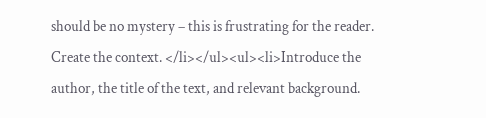should be no mystery – this is frustrating for the reader. Create the context. </li></ul><ul><li>Introduce the author, the title of the text, and relevant background.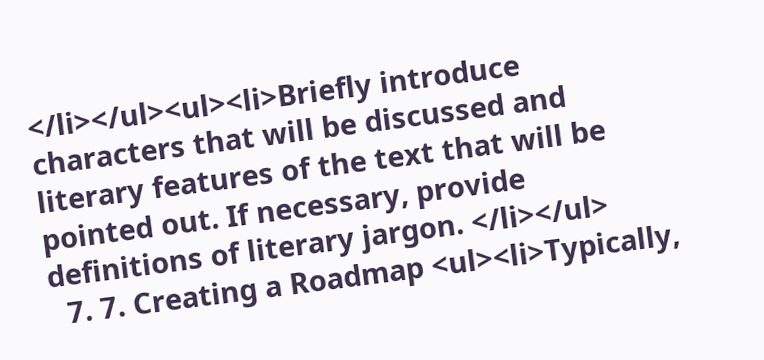</li></ul><ul><li>Briefly introduce characters that will be discussed and literary features of the text that will be pointed out. If necessary, provide definitions of literary jargon. </li></ul>
  7. 7. Creating a Roadmap <ul><li>Typically,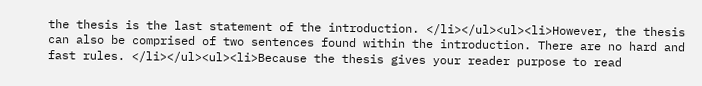the thesis is the last statement of the introduction. </li></ul><ul><li>However, the thesis can also be comprised of two sentences found within the introduction. There are no hard and fast rules. </li></ul><ul><li>Because the thesis gives your reader purpose to read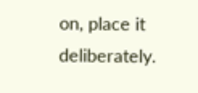on, place it deliberately.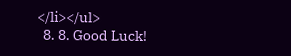</li></ul>
  8. 8. Good Luck!